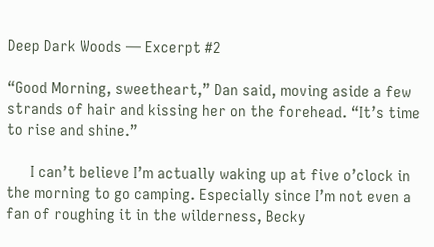Deep Dark Woods — Excerpt #2

“Good Morning, sweetheart,” Dan said, moving aside a few strands of hair and kissing her on the forehead. “It’s time to rise and shine.”

      I can’t believe I’m actually waking up at five o’clock in the morning to go camping. Especially since I’m not even a fan of roughing it in the wilderness, Becky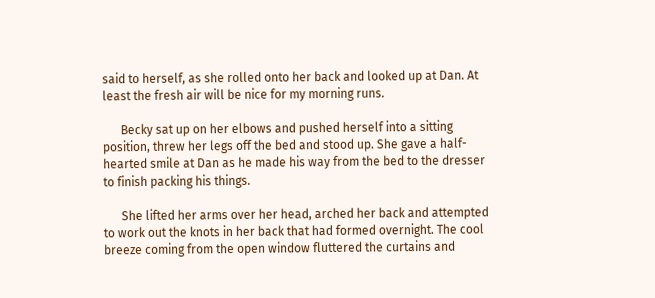said to herself, as she rolled onto her back and looked up at Dan. At least the fresh air will be nice for my morning runs.

      Becky sat up on her elbows and pushed herself into a sitting position, threw her legs off the bed and stood up. She gave a half-hearted smile at Dan as he made his way from the bed to the dresser to finish packing his things.

      She lifted her arms over her head, arched her back and attempted to work out the knots in her back that had formed overnight. The cool breeze coming from the open window fluttered the curtains and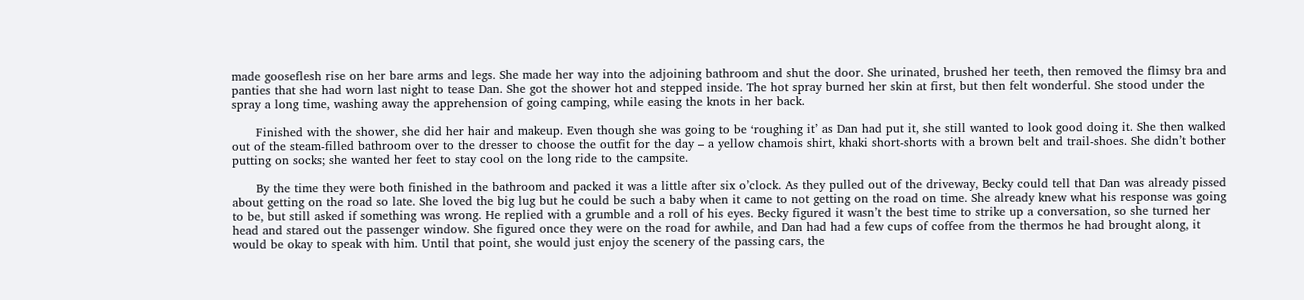made gooseflesh rise on her bare arms and legs. She made her way into the adjoining bathroom and shut the door. She urinated, brushed her teeth, then removed the flimsy bra and panties that she had worn last night to tease Dan. She got the shower hot and stepped inside. The hot spray burned her skin at first, but then felt wonderful. She stood under the spray a long time, washing away the apprehension of going camping, while easing the knots in her back.

      Finished with the shower, she did her hair and makeup. Even though she was going to be ‘roughing it’ as Dan had put it, she still wanted to look good doing it. She then walked out of the steam-filled bathroom over to the dresser to choose the outfit for the day – a yellow chamois shirt, khaki short-shorts with a brown belt and trail-shoes. She didn’t bother putting on socks; she wanted her feet to stay cool on the long ride to the campsite.

      By the time they were both finished in the bathroom and packed it was a little after six o’clock. As they pulled out of the driveway, Becky could tell that Dan was already pissed about getting on the road so late. She loved the big lug but he could be such a baby when it came to not getting on the road on time. She already knew what his response was going to be, but still asked if something was wrong. He replied with a grumble and a roll of his eyes. Becky figured it wasn’t the best time to strike up a conversation, so she turned her head and stared out the passenger window. She figured once they were on the road for awhile, and Dan had had a few cups of coffee from the thermos he had brought along, it would be okay to speak with him. Until that point, she would just enjoy the scenery of the passing cars, the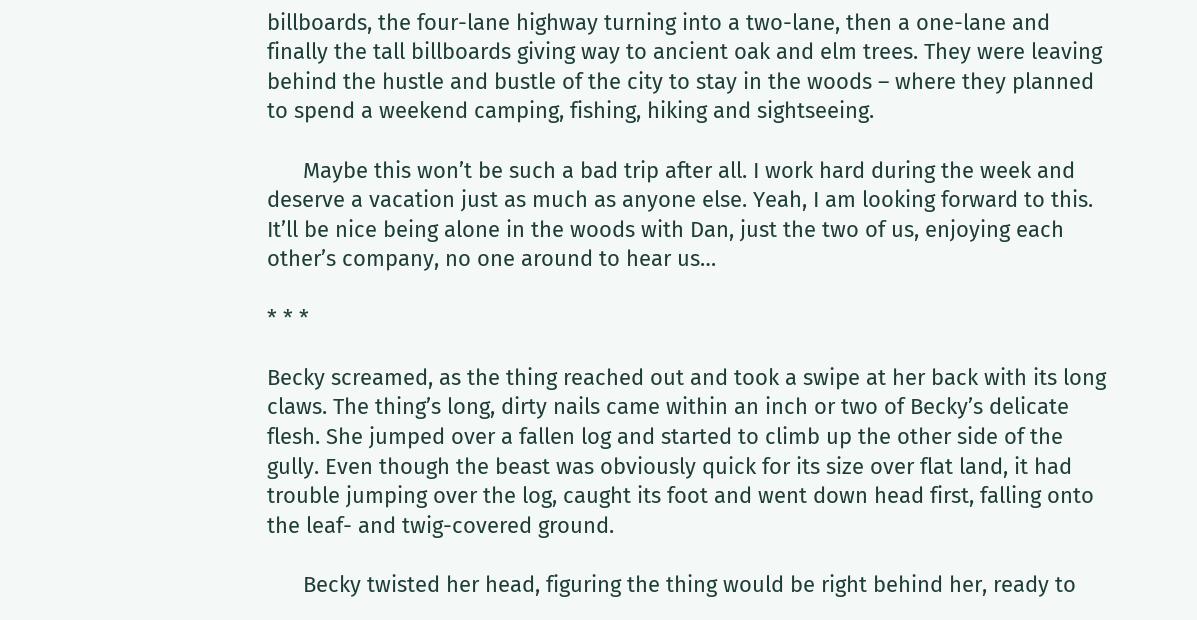billboards, the four-lane highway turning into a two-lane, then a one-lane and finally the tall billboards giving way to ancient oak and elm trees. They were leaving behind the hustle and bustle of the city to stay in the woods – where they planned to spend a weekend camping, fishing, hiking and sightseeing.

      Maybe this won’t be such a bad trip after all. I work hard during the week and deserve a vacation just as much as anyone else. Yeah, I am looking forward to this. It’ll be nice being alone in the woods with Dan, just the two of us, enjoying each other’s company, no one around to hear us…

* * *

Becky screamed, as the thing reached out and took a swipe at her back with its long claws. The thing’s long, dirty nails came within an inch or two of Becky’s delicate flesh. She jumped over a fallen log and started to climb up the other side of the gully. Even though the beast was obviously quick for its size over flat land, it had trouble jumping over the log, caught its foot and went down head first, falling onto the leaf- and twig-covered ground.

      Becky twisted her head, figuring the thing would be right behind her, ready to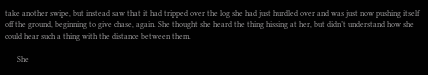take another swipe, but instead saw that it had tripped over the log she had just hurdled over and was just now pushing itself off the ground, beginning to give chase, again. She thought she heard the thing hissing at her, but didn’t understand how she could hear such a thing with the distance between them.

      She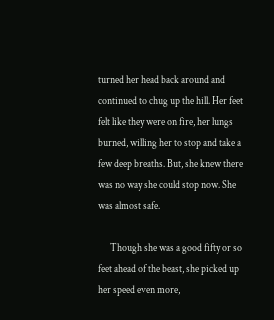turned her head back around and continued to chug up the hill. Her feet felt like they were on fire, her lungs burned, willing her to stop and take a few deep breaths. But, she knew there was no way she could stop now. She was almost safe.

      Though she was a good fifty or so feet ahead of the beast, she picked up her speed even more,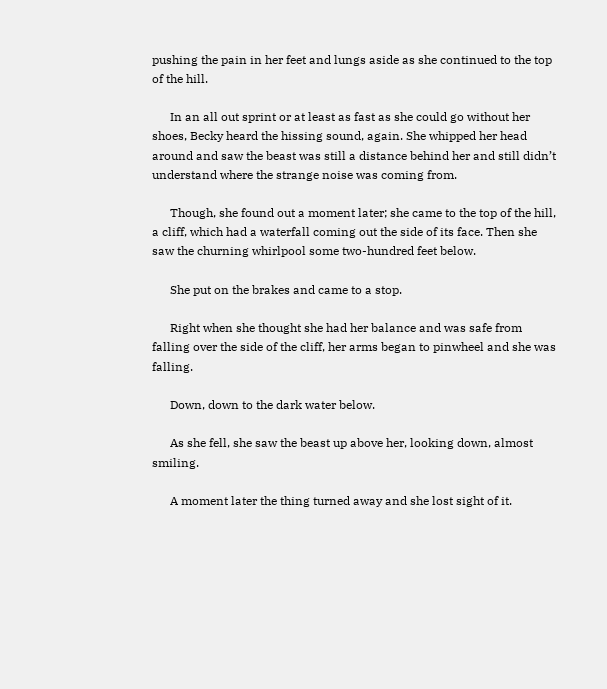pushing the pain in her feet and lungs aside as she continued to the top of the hill.

      In an all out sprint or at least as fast as she could go without her shoes, Becky heard the hissing sound, again. She whipped her head around and saw the beast was still a distance behind her and still didn’t understand where the strange noise was coming from.

      Though, she found out a moment later; she came to the top of the hill, a cliff, which had a waterfall coming out the side of its face. Then she saw the churning whirlpool some two-hundred feet below.

      She put on the brakes and came to a stop.

      Right when she thought she had her balance and was safe from falling over the side of the cliff, her arms began to pinwheel and she was falling.

      Down, down to the dark water below.

      As she fell, she saw the beast up above her, looking down, almost smiling.

      A moment later the thing turned away and she lost sight of it.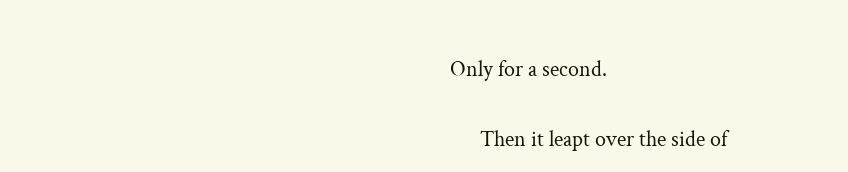Only for a second.

      Then it leapt over the side of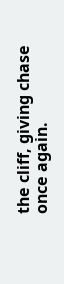the cliff, giving chase once again.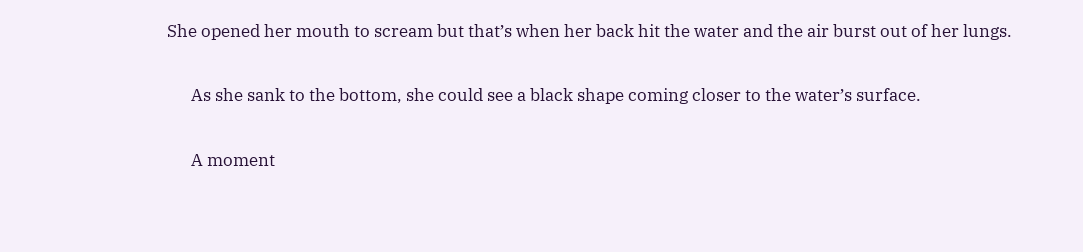She opened her mouth to scream but that’s when her back hit the water and the air burst out of her lungs.

      As she sank to the bottom, she could see a black shape coming closer to the water’s surface.

      A moment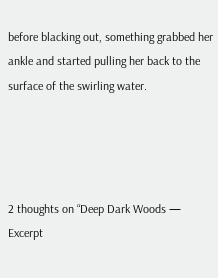before blacking out, something grabbed her ankle and started pulling her back to the surface of the swirling water.




2 thoughts on “Deep Dark Woods — Excerpt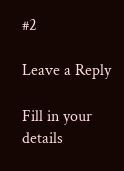#2

Leave a Reply

Fill in your details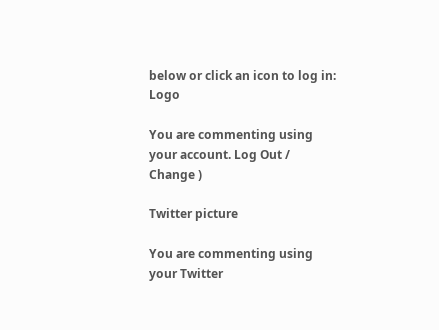below or click an icon to log in: Logo

You are commenting using your account. Log Out /  Change )

Twitter picture

You are commenting using your Twitter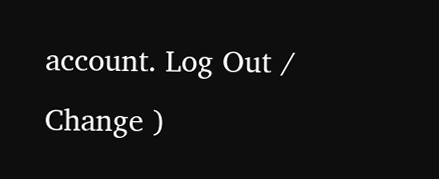account. Log Out /  Change )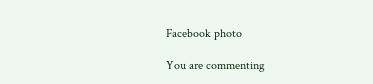Facebook photo

You are commenting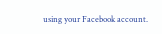using your Facebook account.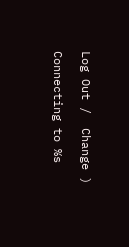Log Out /  Change )

Connecting to %s